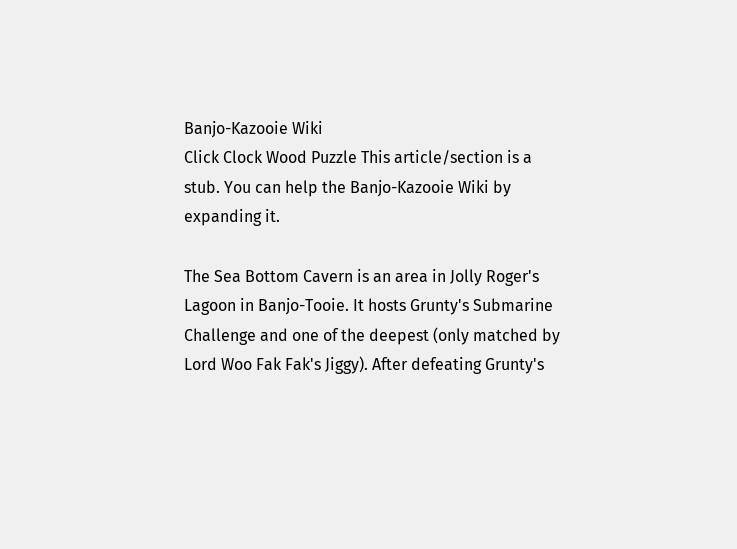Banjo-Kazooie Wiki
Click Clock Wood Puzzle This article/section is a stub. You can help the Banjo-Kazooie Wiki by expanding it.

The Sea Bottom Cavern is an area in Jolly Roger's Lagoon in Banjo-Tooie. It hosts Grunty's Submarine Challenge and one of the deepest (only matched by Lord Woo Fak Fak's Jiggy). After defeating Grunty's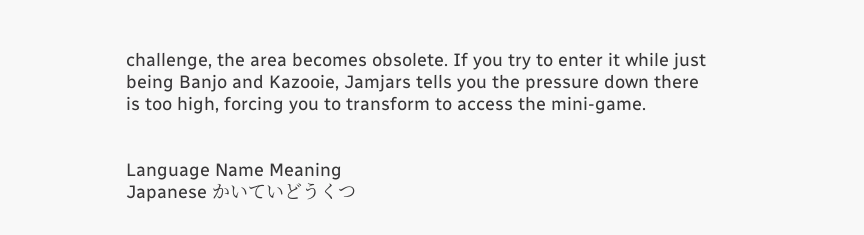challenge, the area becomes obsolete. If you try to enter it while just being Banjo and Kazooie, Jamjars tells you the pressure down there is too high, forcing you to transform to access the mini-game.


Language Name Meaning
Japanese かいていどうくつ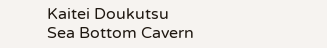Kaitei Doukutsu
Sea Bottom Cavern